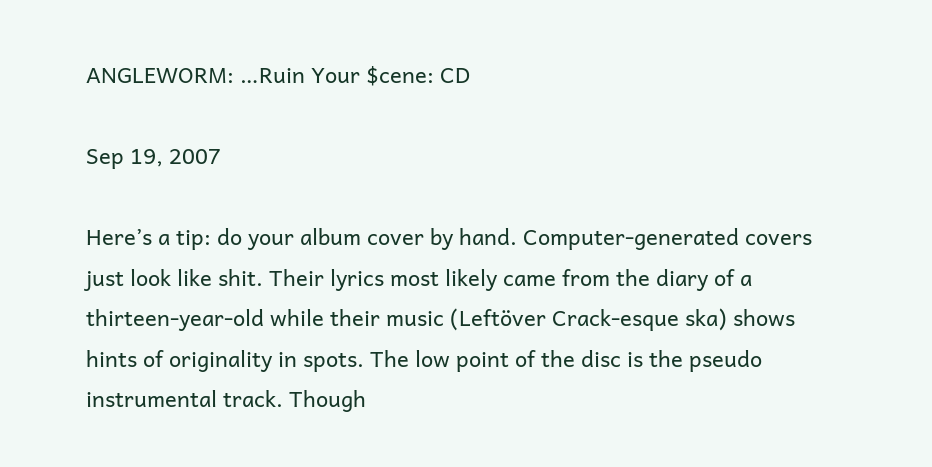ANGLEWORM: …Ruin Your $cene: CD

Sep 19, 2007

Here’s a tip: do your album cover by hand. Computer-generated covers just look like shit. Their lyrics most likely came from the diary of a thirteen-year-old while their music (Leftöver Crack-esque ska) shows hints of originality in spots. The low point of the disc is the pseudo instrumental track. Though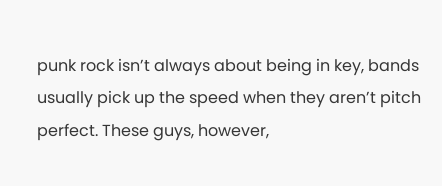punk rock isn’t always about being in key, bands usually pick up the speed when they aren’t pitch perfect. These guys, however,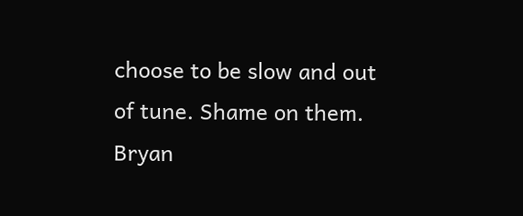choose to be slow and out of tune. Shame on them. Bryan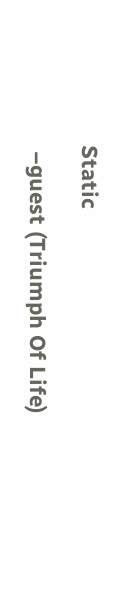Static

 –guest (Triumph Of Life)